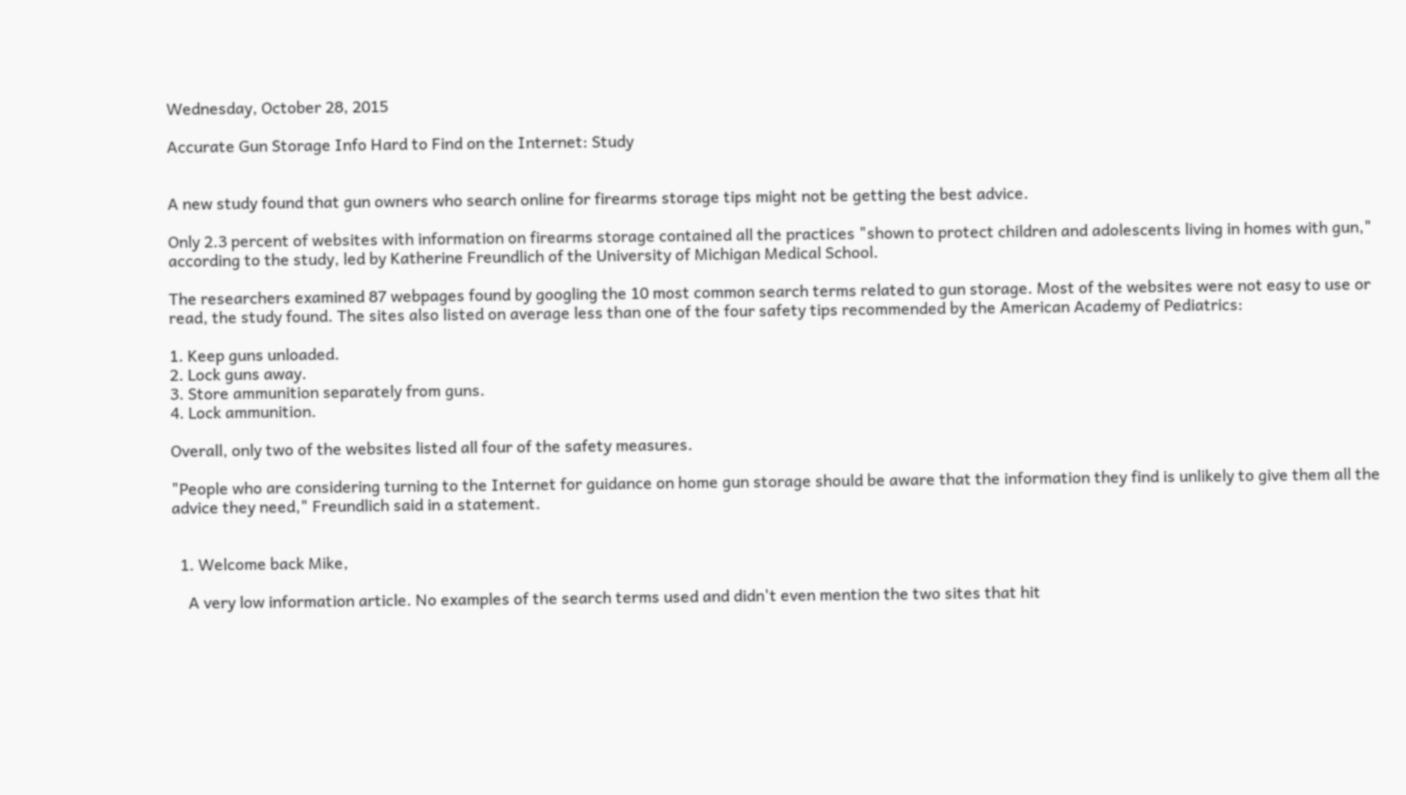Wednesday, October 28, 2015

Accurate Gun Storage Info Hard to Find on the Internet: Study


A new study found that gun owners who search online for firearms storage tips might not be getting the best advice.

Only 2.3 percent of websites with information on firearms storage contained all the practices "shown to protect children and adolescents living in homes with gun," according to the study, led by Katherine Freundlich of the University of Michigan Medical School.

The researchers examined 87 webpages found by googling the 10 most common search terms related to gun storage. Most of the websites were not easy to use or read, the study found. The sites also listed on average less than one of the four safety tips recommended by the American Academy of Pediatrics:

1. Keep guns unloaded.
2. Lock guns away.
3. Store ammunition separately from guns.
4. Lock ammunition.

Overall, only two of the websites listed all four of the safety measures.

"People who are considering turning to the Internet for guidance on home gun storage should be aware that the information they find is unlikely to give them all the advice they need," Freundlich said in a statement.


  1. Welcome back Mike,

    A very low information article. No examples of the search terms used and didn't even mention the two sites that hit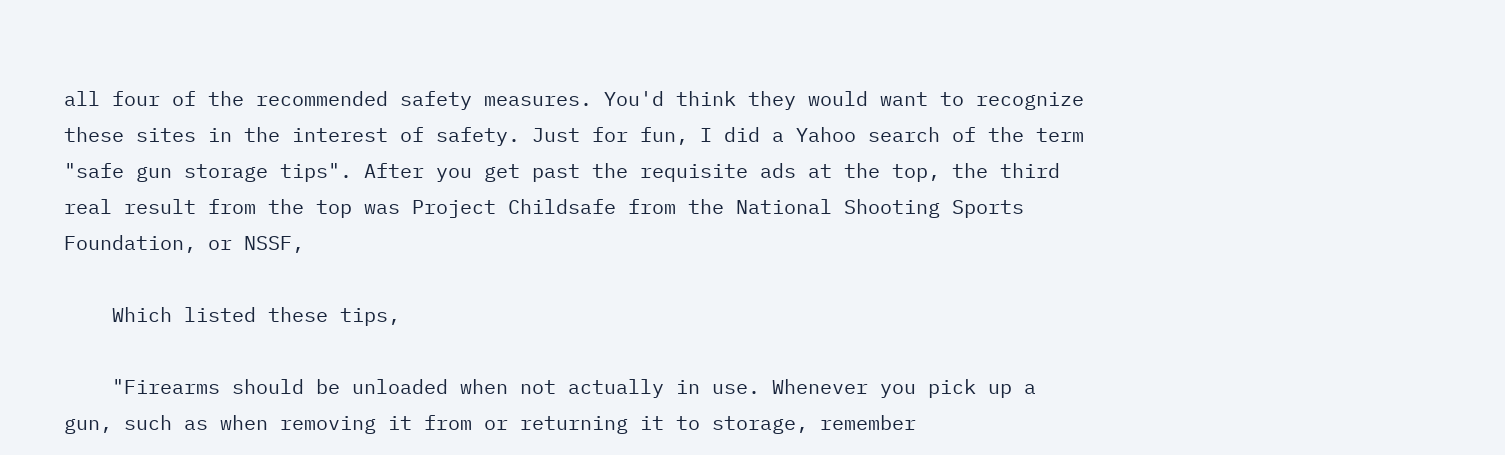all four of the recommended safety measures. You'd think they would want to recognize these sites in the interest of safety. Just for fun, I did a Yahoo search of the term "safe gun storage tips". After you get past the requisite ads at the top, the third real result from the top was Project Childsafe from the National Shooting Sports Foundation, or NSSF,

    Which listed these tips,

    "Firearms should be unloaded when not actually in use. Whenever you pick up a gun, such as when removing it from or returning it to storage, remember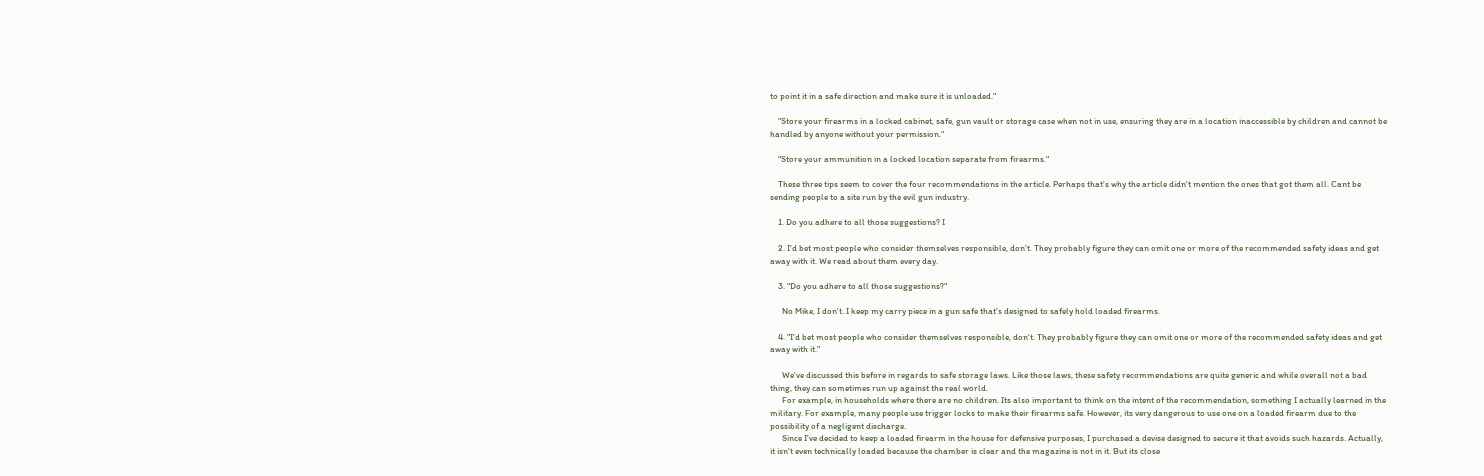to point it in a safe direction and make sure it is unloaded."

    "Store your firearms in a locked cabinet, safe, gun vault or storage case when not in use, ensuring they are in a location inaccessible by children and cannot be handled by anyone without your permission."

    "Store your ammunition in a locked location separate from firearms."

    These three tips seem to cover the four recommendations in the article. Perhaps that's why the article didn't mention the ones that got them all. Cant be sending people to a site run by the evil gun industry.

    1. Do you adhere to all those suggestions? I

    2. I'd bet most people who consider themselves responsible, don't. They probably figure they can omit one or more of the recommended safety ideas and get away with it. We read about them every day.

    3. "Do you adhere to all those suggestions?"

      No Mike, I don't. I keep my carry piece in a gun safe that's designed to safely hold loaded firearms.

    4. "I'd bet most people who consider themselves responsible, don't. They probably figure they can omit one or more of the recommended safety ideas and get away with it."

      We've discussed this before in regards to safe storage laws. Like those laws, these safety recommendations are quite generic and while overall not a bad thing, they can sometimes run up against the real world.
      For example, in households where there are no children. Its also important to think on the intent of the recommendation, something I actually learned in the military. For example, many people use trigger locks to make their firearms safe. However, its very dangerous to use one on a loaded firearm due to the possibility of a negligent discharge.
      Since I've decided to keep a loaded firearm in the house for defensive purposes, I purchased a devise designed to secure it that avoids such hazards. Actually, it isn't even technically loaded because the chamber is clear and the magazine is not in it. But its close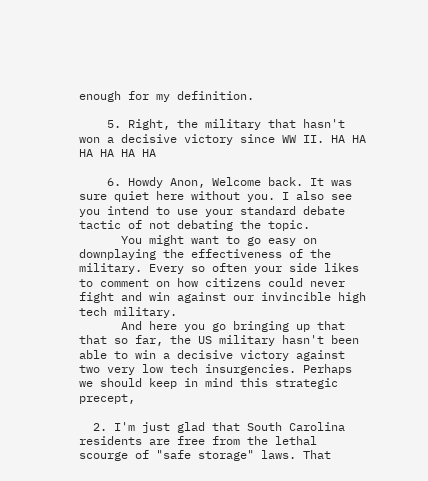enough for my definition.

    5. Right, the military that hasn't won a decisive victory since WW II. HA HA HA HA HA HA

    6. Howdy Anon, Welcome back. It was sure quiet here without you. I also see you intend to use your standard debate tactic of not debating the topic.
      You might want to go easy on downplaying the effectiveness of the military. Every so often your side likes to comment on how citizens could never fight and win against our invincible high tech military.
      And here you go bringing up that that so far, the US military hasn't been able to win a decisive victory against two very low tech insurgencies. Perhaps we should keep in mind this strategic precept,

  2. I'm just glad that South Carolina residents are free from the lethal scourge of "safe storage" laws. That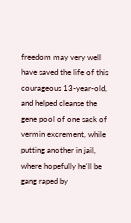freedom may very well have saved the life of this courageous 13-year-old, and helped cleanse the gene pool of one sack of vermin excrement, while putting another in jail, where hopefully he'll be gang raped by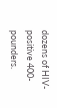dozens of HIV-positive 400-pounders.